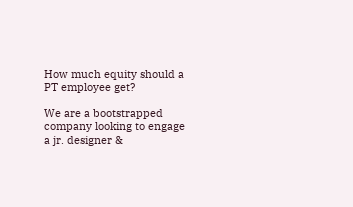How much equity should a PT employee get?

We are a bootstrapped company looking to engage a jr. designer &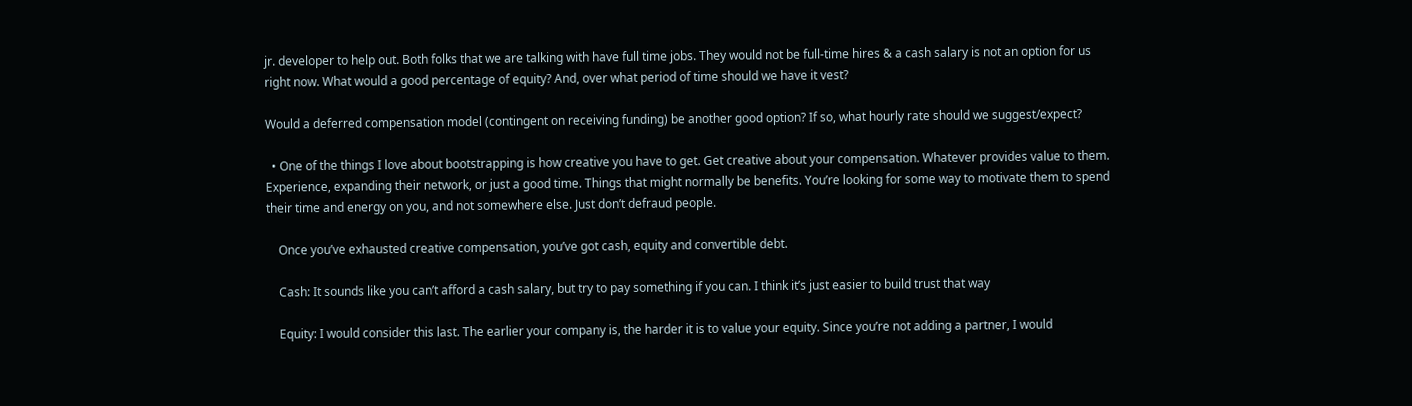jr. developer to help out. Both folks that we are talking with have full time jobs. They would not be full-time hires & a cash salary is not an option for us right now. What would a good percentage of equity? And, over what period of time should we have it vest?

Would a deferred compensation model (contingent on receiving funding) be another good option? If so, what hourly rate should we suggest/expect?

  • One of the things I love about bootstrapping is how creative you have to get. Get creative about your compensation. Whatever provides value to them. Experience, expanding their network, or just a good time. Things that might normally be benefits. You’re looking for some way to motivate them to spend their time and energy on you, and not somewhere else. Just don’t defraud people.

    Once you’ve exhausted creative compensation, you’ve got cash, equity and convertible debt.

    Cash: It sounds like you can’t afford a cash salary, but try to pay something if you can. I think it’s just easier to build trust that way

    Equity: I would consider this last. The earlier your company is, the harder it is to value your equity. Since you’re not adding a partner, I would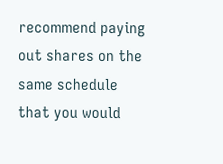recommend paying out shares on the same schedule that you would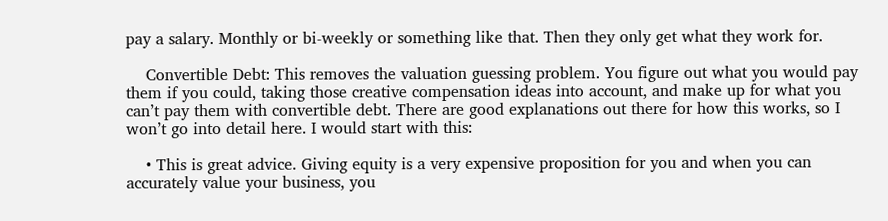pay a salary. Monthly or bi-weekly or something like that. Then they only get what they work for.

    Convertible Debt: This removes the valuation guessing problem. You figure out what you would pay them if you could, taking those creative compensation ideas into account, and make up for what you can’t pay them with convertible debt. There are good explanations out there for how this works, so I won’t go into detail here. I would start with this:

    • This is great advice. Giving equity is a very expensive proposition for you and when you can accurately value your business, you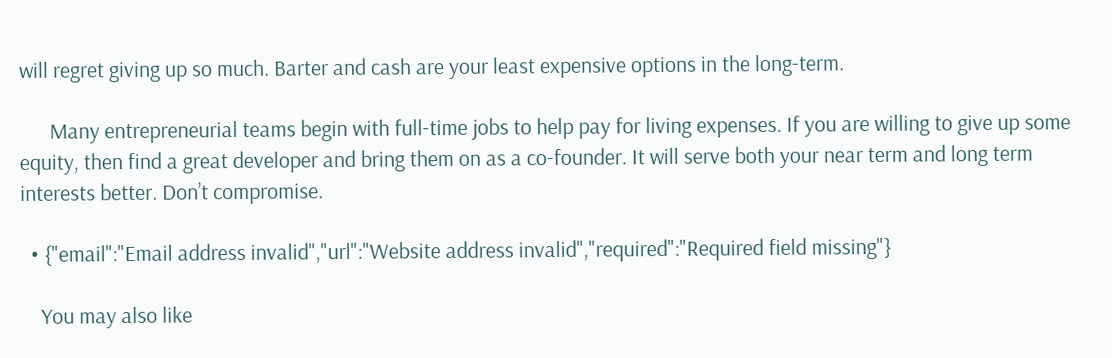will regret giving up so much. Barter and cash are your least expensive options in the long-term.

      Many entrepreneurial teams begin with full-time jobs to help pay for living expenses. If you are willing to give up some equity, then find a great developer and bring them on as a co-founder. It will serve both your near term and long term interests better. Don’t compromise.

  • {"email":"Email address invalid","url":"Website address invalid","required":"Required field missing"}

    You may also like